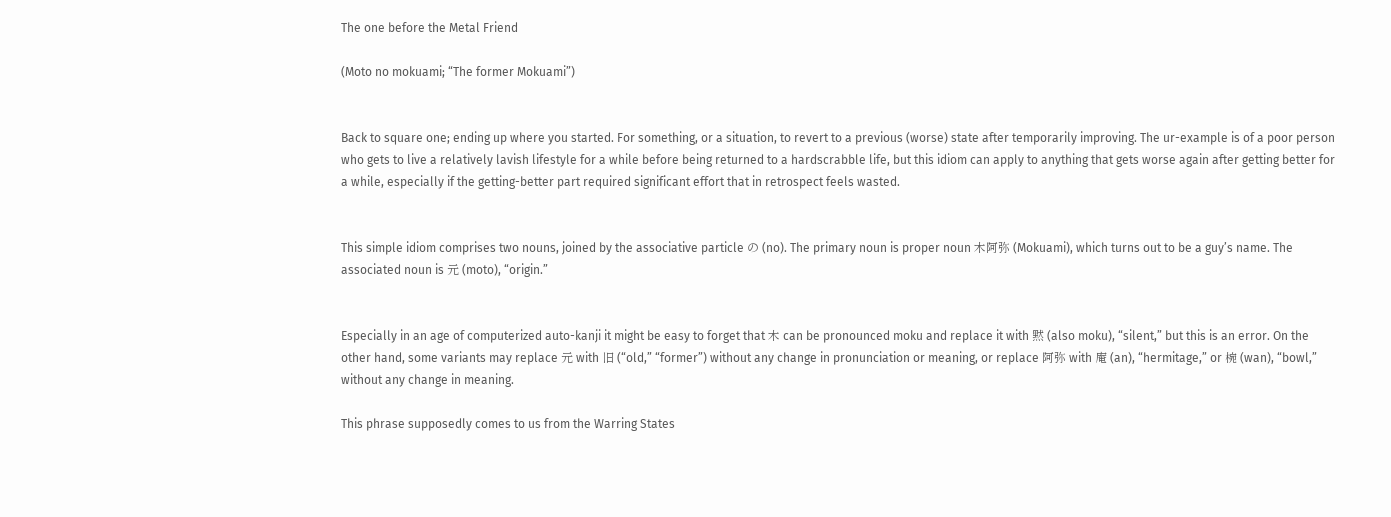The one before the Metal Friend

(Moto no mokuami; “The former Mokuami”)


Back to square one; ending up where you started. For something, or a situation, to revert to a previous (worse) state after temporarily improving. The ur-example is of a poor person who gets to live a relatively lavish lifestyle for a while before being returned to a hardscrabble life, but this idiom can apply to anything that gets worse again after getting better for a while, especially if the getting-better part required significant effort that in retrospect feels wasted.


This simple idiom comprises two nouns, joined by the associative particle の (no). The primary noun is proper noun 木阿弥 (Mokuami), which turns out to be a guy’s name. The associated noun is 元 (moto), “origin.”


Especially in an age of computerized auto-kanji it might be easy to forget that 木 can be pronounced moku and replace it with 黙 (also moku), “silent,” but this is an error. On the other hand, some variants may replace 元 with 旧 (“old,” “former”) without any change in pronunciation or meaning, or replace 阿弥 with 庵 (an), “hermitage,” or 椀 (wan), “bowl,” without any change in meaning.

This phrase supposedly comes to us from the Warring States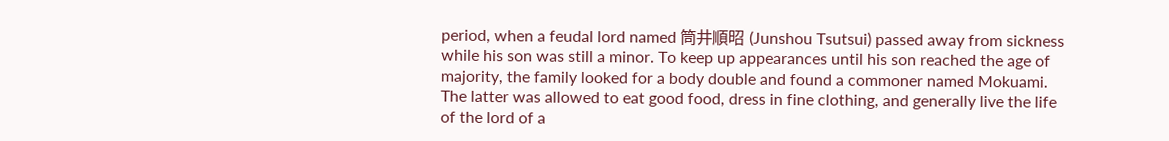period, when a feudal lord named 筒井順昭 (Junshou Tsutsui) passed away from sickness while his son was still a minor. To keep up appearances until his son reached the age of majority, the family looked for a body double and found a commoner named Mokuami. The latter was allowed to eat good food, dress in fine clothing, and generally live the life of the lord of a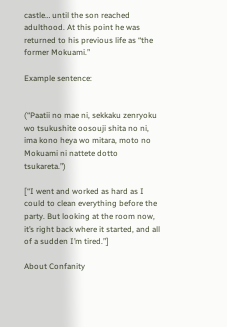castle… until the son reached adulthood. At this point he was returned to his previous life as “the former Mokuami.”

Example sentence:


(“Paatii no mae ni, sekkaku zenryoku wo tsukushite oosouji shita no ni, ima kono heya wo mitara, moto no Mokuami ni nattete dotto tsukareta.”)

[“I went and worked as hard as I could to clean everything before the party. But looking at the room now, it’s right back where it started, and all of a sudden I’m tired.”]

About Confanity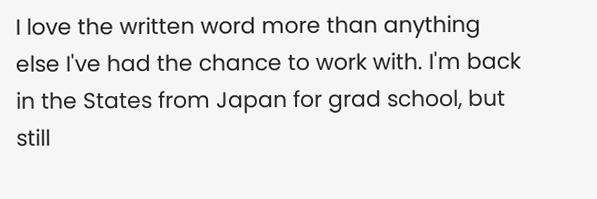I love the written word more than anything else I've had the chance to work with. I'm back in the States from Japan for grad school, but still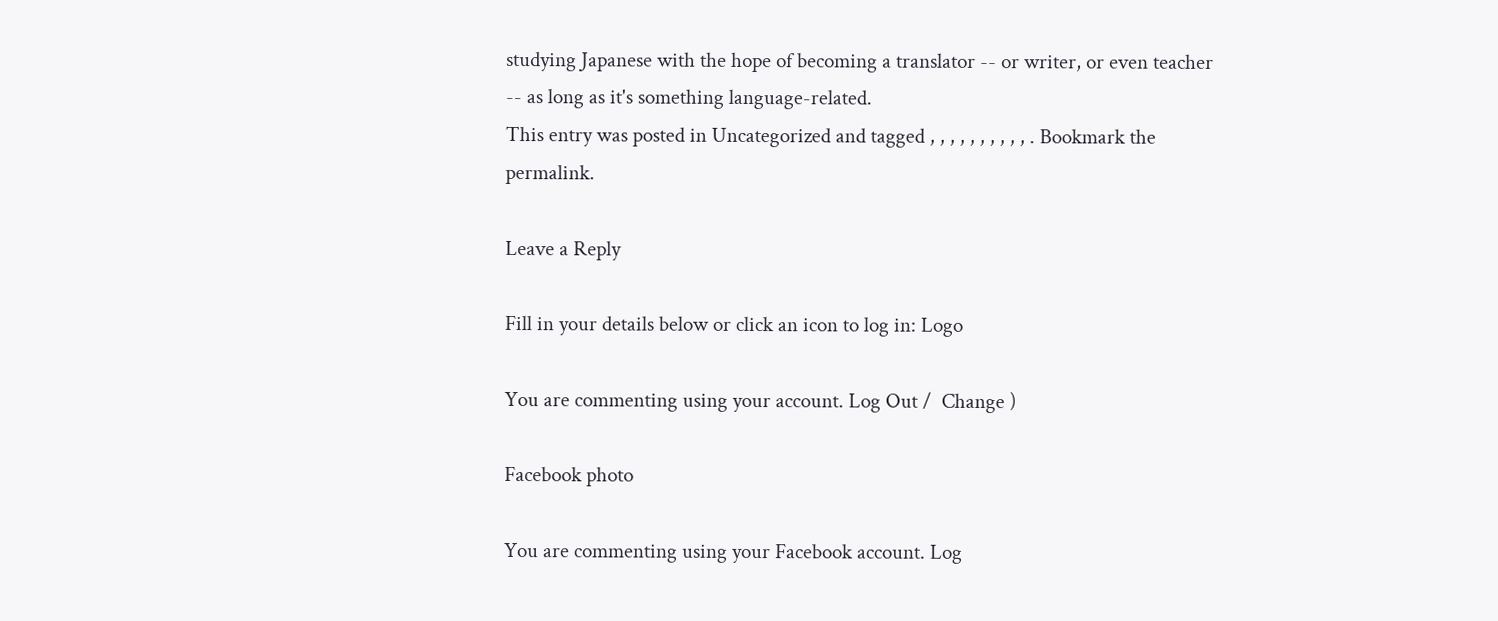studying Japanese with the hope of becoming a translator -- or writer, or even teacher -- as long as it's something language-related.
This entry was posted in Uncategorized and tagged , , , , , , , , , , . Bookmark the permalink.

Leave a Reply

Fill in your details below or click an icon to log in: Logo

You are commenting using your account. Log Out /  Change )

Facebook photo

You are commenting using your Facebook account. Log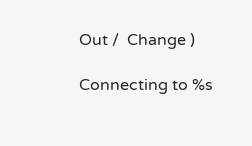Out /  Change )

Connecting to %s